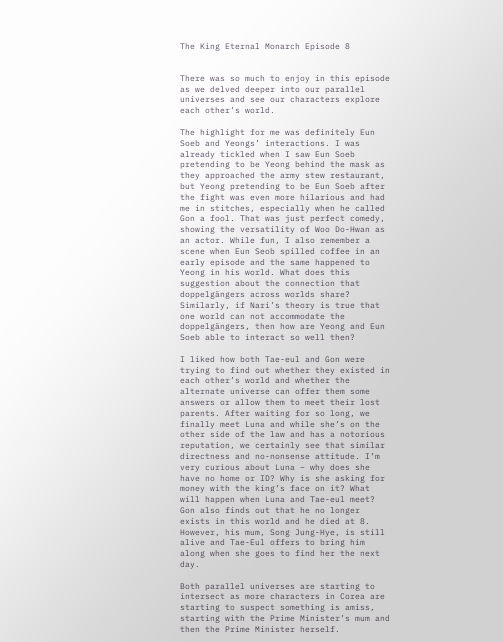The King Eternal Monarch Episode 8


There was so much to enjoy in this episode as we delved deeper into our parallel universes and see our characters explore each other’s world.

The highlight for me was definitely Eun Soeb and Yeongs’ interactions. I was already tickled when I saw Eun Soeb pretending to be Yeong behind the mask as they approached the army stew restaurant, but Yeong pretending to be Eun Soeb after the fight was even more hilarious and had me in stitches, especially when he called Gon a fool. That was just perfect comedy, showing the versatility of Woo Do-Hwan as an actor. While fun, I also remember a scene when Eun Seob spilled coffee in an early episode and the same happened to Yeong in his world. What does this suggestion about the connection that doppelgängers across worlds share? Similarly, if Nari’s theory is true that one world can not accommodate the doppelgängers, then how are Yeong and Eun Soeb able to interact so well then?

I liked how both Tae-eul and Gon were trying to find out whether they existed in each other’s world and whether the alternate universe can offer them some answers or allow them to meet their lost parents. After waiting for so long, we finally meet Luna and while she’s on the other side of the law and has a notorious reputation, we certainly see that similar directness and no-nonsense attitude. I’m very curious about Luna – why does she have no home or ID? Why is she asking for money with the king’s face on it? What will happen when Luna and Tae-eul meet? Gon also finds out that he no longer exists in this world and he died at 8. However, his mum, Song Jung-Hye, is still alive and Tae-Eul offers to bring him along when she goes to find her the next day.

Both parallel universes are starting to intersect as more characters in Corea are starting to suspect something is amiss, starting with the Prime Minister’s mum and then the Prime Minister herself.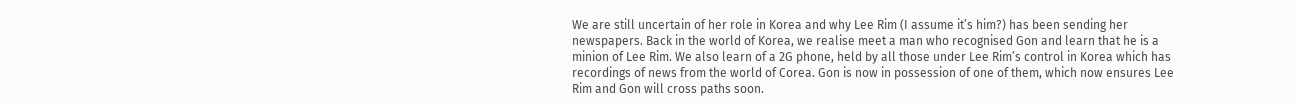We are still uncertain of her role in Korea and why Lee Rim (I assume it’s him?) has been sending her newspapers. Back in the world of Korea, we realise meet a man who recognised Gon and learn that he is a minion of Lee Rim. We also learn of a 2G phone, held by all those under Lee Rim’s control in Korea which has recordings of news from the world of Corea. Gon is now in possession of one of them, which now ensures Lee Rim and Gon will cross paths soon.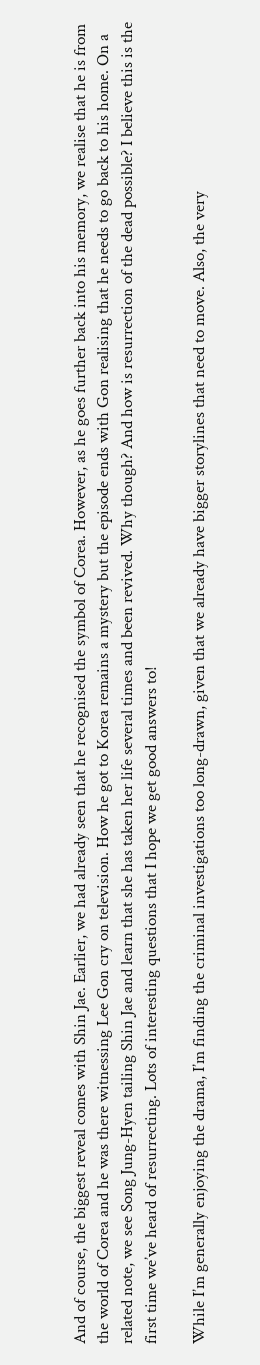And of course, the biggest reveal comes with Shin Jae. Earlier, we had already seen that he recognised the symbol of Corea. However, as he goes further back into his memory, we realise that he is from the world of Corea and he was there witnessing Lee Gon cry on television. How he got to Korea remains a mystery but the episode ends with Gon realising that he needs to go back to his home. On a related note, we see Song Jung-Hyen tailing Shin Jae and learn that she has taken her life several times and been revived. Why though? And how is resurrection of the dead possible? I believe this is the first time we’ve heard of resurrecting. Lots of interesting questions that I hope we get good answers to!

While I’m generally enjoying the drama, I’m finding the criminal investigations too long-drawn, given that we already have bigger storylines that need to move. Also, the very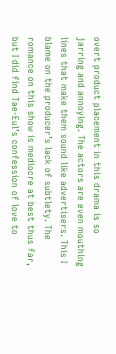overt product placement in this drama is so jarring and annoying. The actors are even mouthing lines that make them sound like advertisers. This I blame on the producer’s lack of subtlety. The romance on this show is mediocre at best thus far, but I did find Tae-Eul’s confession of love to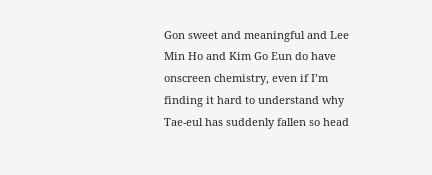Gon sweet and meaningful and Lee Min Ho and Kim Go Eun do have onscreen chemistry, even if I’m finding it hard to understand why Tae-eul has suddenly fallen so head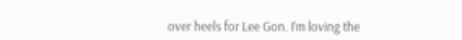over heels for Lee Gon. I’m loving the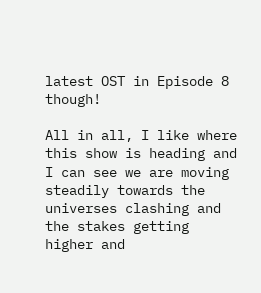latest OST in Episode 8 though!

All in all, I like where this show is heading and I can see we are moving steadily towards the universes clashing and the stakes getting higher and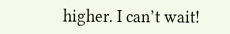higher. I can’t wait!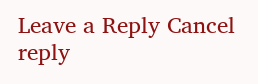Leave a Reply Cancel reply